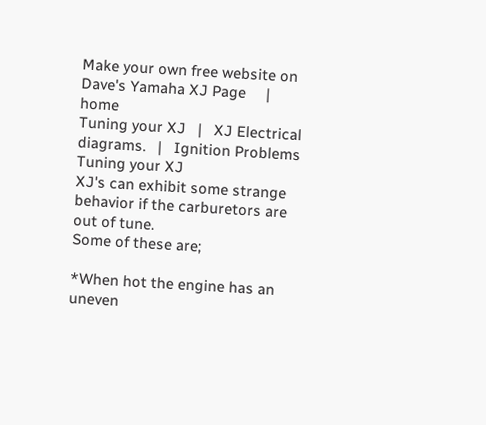Make your own free website on
Dave's Yamaha XJ Page     |     home
Tuning your XJ   |   XJ Electrical diagrams.   |   Ignition Problems
Tuning your XJ
XJ's can exhibit some strange behavior if the carburetors are out of tune.
Some of these are;

*When hot the engine has an uneven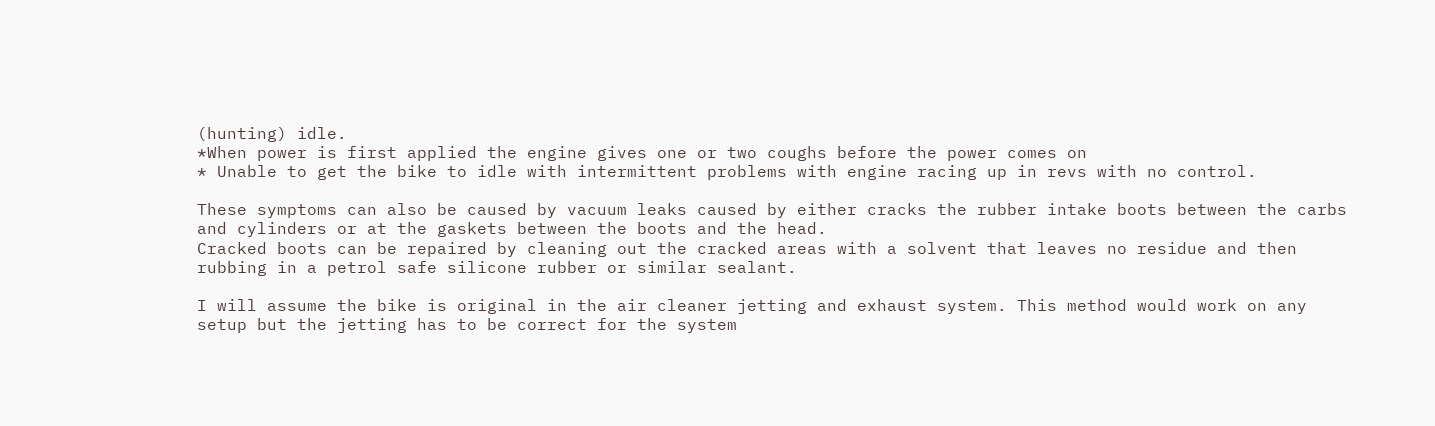(hunting) idle.
*When power is first applied the engine gives one or two coughs before the power comes on
* Unable to get the bike to idle with intermittent problems with engine racing up in revs with no control.

These symptoms can also be caused by vacuum leaks caused by either cracks the rubber intake boots between the carbs and cylinders or at the gaskets between the boots and the head.
Cracked boots can be repaired by cleaning out the cracked areas with a solvent that leaves no residue and then rubbing in a petrol safe silicone rubber or similar sealant.

I will assume the bike is original in the air cleaner jetting and exhaust system. This method would work on any setup but the jetting has to be correct for the system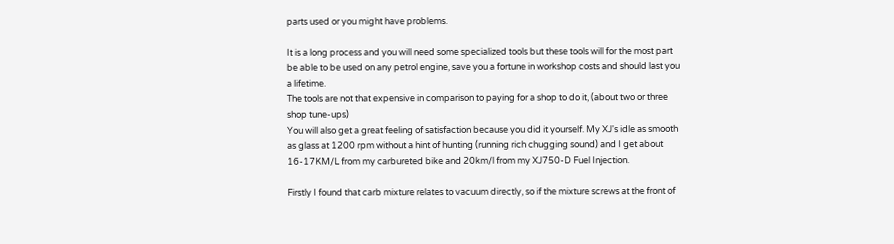parts used or you might have problems.

It is a long process and you will need some specialized tools but these tools will for the most part be able to be used on any petrol engine, save you a fortune in workshop costs and should last you a lifetime.
The tools are not that expensive in comparison to paying for a shop to do it, (about two or three shop tune-ups)
You will also get a great feeling of satisfaction because you did it yourself. My XJ's idle as smooth as glass at 1200 rpm without a hint of hunting (running rich chugging sound) and I get about 16-17KM/L from my carbureted bike and 20km/l from my XJ750-D Fuel Injection.

Firstly I found that carb mixture relates to vacuum directly, so if the mixture screws at the front of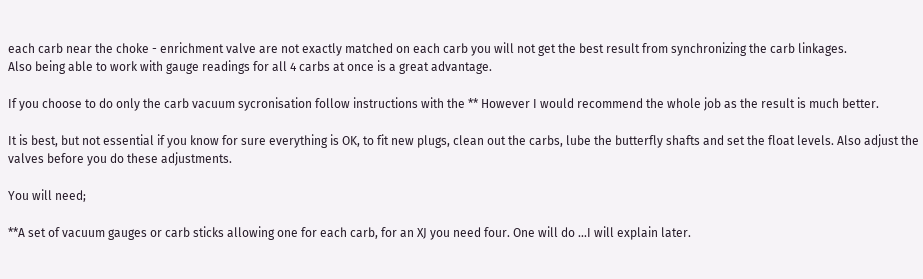each carb near the choke - enrichment valve are not exactly matched on each carb you will not get the best result from synchronizing the carb linkages.
Also being able to work with gauge readings for all 4 carbs at once is a great advantage.

If you choose to do only the carb vacuum sycronisation follow instructions with the ** However I would recommend the whole job as the result is much better.

It is best, but not essential if you know for sure everything is OK, to fit new plugs, clean out the carbs, lube the butterfly shafts and set the float levels. Also adjust the valves before you do these adjustments.

You will need;

**A set of vacuum gauges or carb sticks allowing one for each carb, for an XJ you need four. One will do ...I will explain later.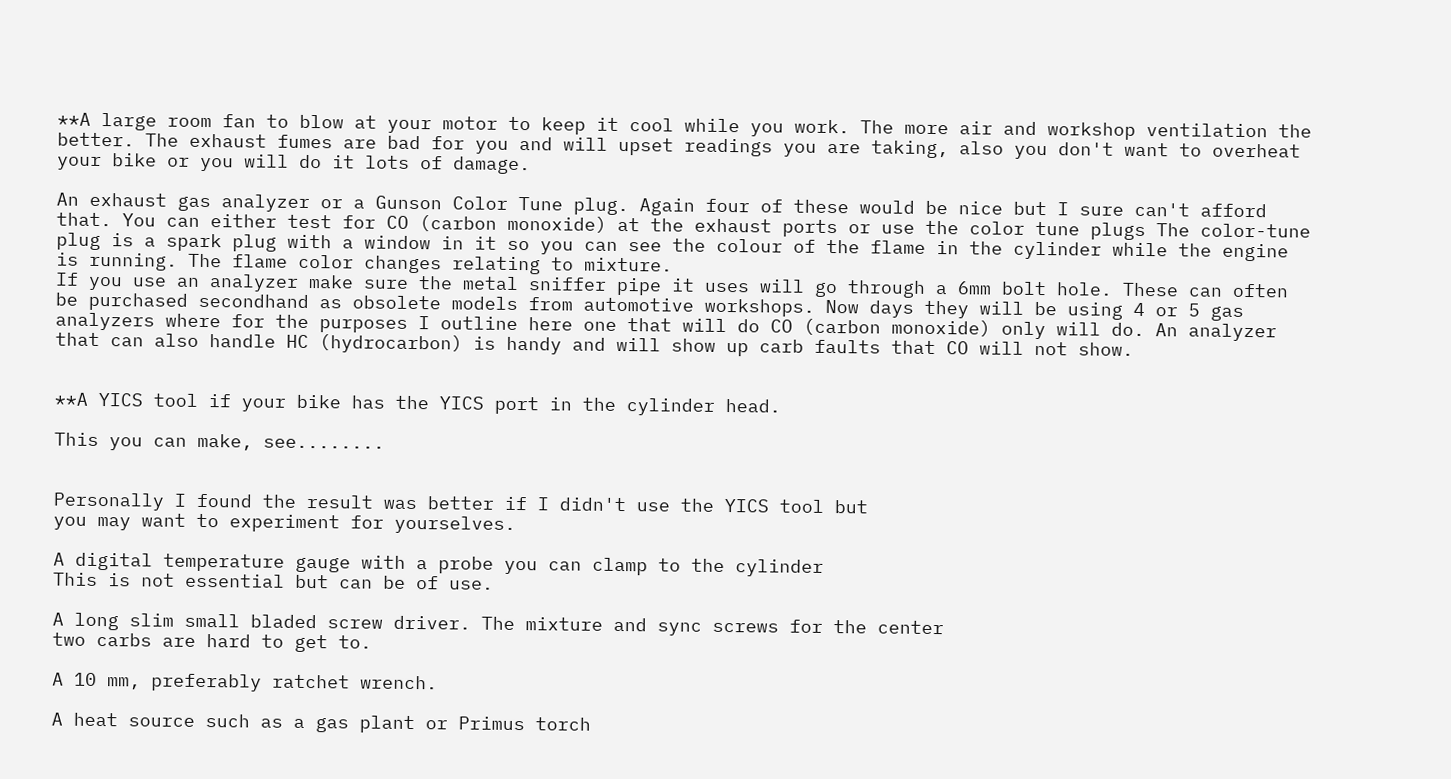**A large room fan to blow at your motor to keep it cool while you work. The more air and workshop ventilation the better. The exhaust fumes are bad for you and will upset readings you are taking, also you don't want to overheat your bike or you will do it lots of damage.

An exhaust gas analyzer or a Gunson Color Tune plug. Again four of these would be nice but I sure can't afford that. You can either test for CO (carbon monoxide) at the exhaust ports or use the color tune plugs The color-tune plug is a spark plug with a window in it so you can see the colour of the flame in the cylinder while the engine is running. The flame color changes relating to mixture.
If you use an analyzer make sure the metal sniffer pipe it uses will go through a 6mm bolt hole. These can often be purchased secondhand as obsolete models from automotive workshops. Now days they will be using 4 or 5 gas analyzers where for the purposes I outline here one that will do CO (carbon monoxide) only will do. An analyzer that can also handle HC (hydrocarbon) is handy and will show up carb faults that CO will not show.


**A YICS tool if your bike has the YICS port in the cylinder head.

This you can make, see........


Personally I found the result was better if I didn't use the YICS tool but
you may want to experiment for yourselves.

A digital temperature gauge with a probe you can clamp to the cylinder
This is not essential but can be of use.

A long slim small bladed screw driver. The mixture and sync screws for the center
two carbs are hard to get to.

A 10 mm, preferably ratchet wrench.

A heat source such as a gas plant or Primus torch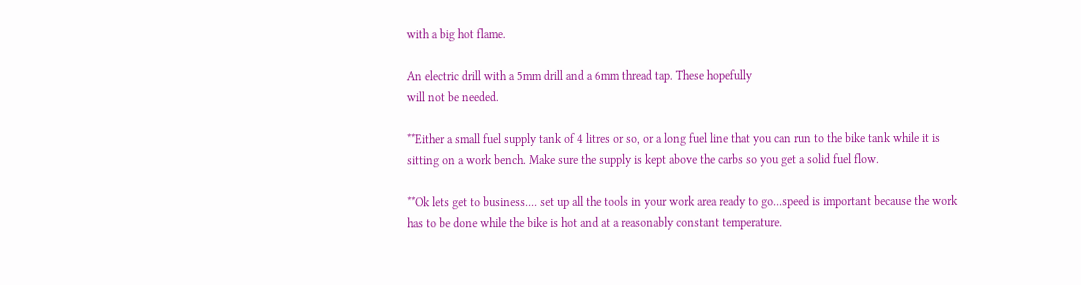with a big hot flame.

An electric drill with a 5mm drill and a 6mm thread tap. These hopefully
will not be needed.

**Either a small fuel supply tank of 4 litres or so, or a long fuel line that you can run to the bike tank while it is sitting on a work bench. Make sure the supply is kept above the carbs so you get a solid fuel flow.

**Ok lets get to business.... set up all the tools in your work area ready to go...speed is important because the work has to be done while the bike is hot and at a reasonably constant temperature.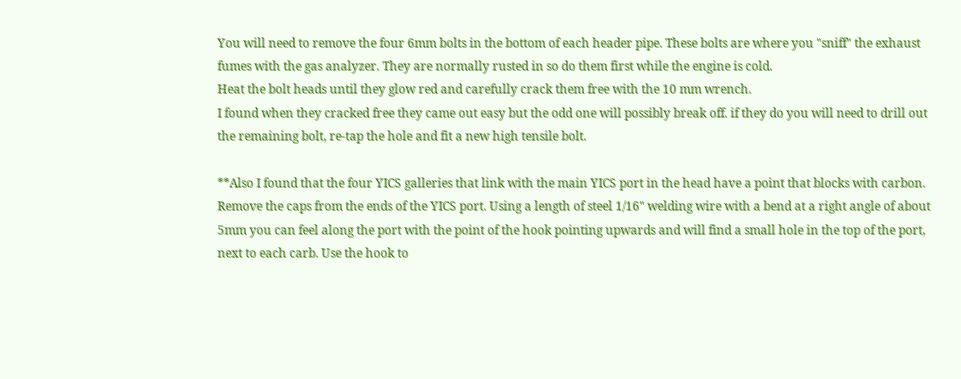You will need to remove the four 6mm bolts in the bottom of each header pipe. These bolts are where you "sniff" the exhaust fumes with the gas analyzer. They are normally rusted in so do them first while the engine is cold.
Heat the bolt heads until they glow red and carefully crack them free with the 10 mm wrench.
I found when they cracked free they came out easy but the odd one will possibly break off. if they do you will need to drill out the remaining bolt, re-tap the hole and fit a new high tensile bolt.

**Also I found that the four YICS galleries that link with the main YICS port in the head have a point that blocks with carbon. Remove the caps from the ends of the YICS port. Using a length of steel 1/16" welding wire with a bend at a right angle of about 5mm you can feel along the port with the point of the hook pointing upwards and will find a small hole in the top of the port, next to each carb. Use the hook to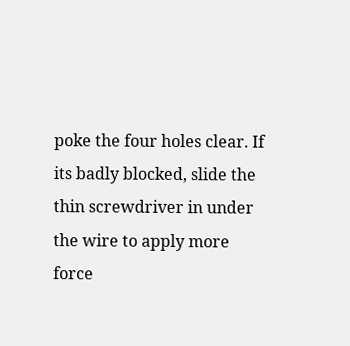poke the four holes clear. If its badly blocked, slide the thin screwdriver in under the wire to apply more force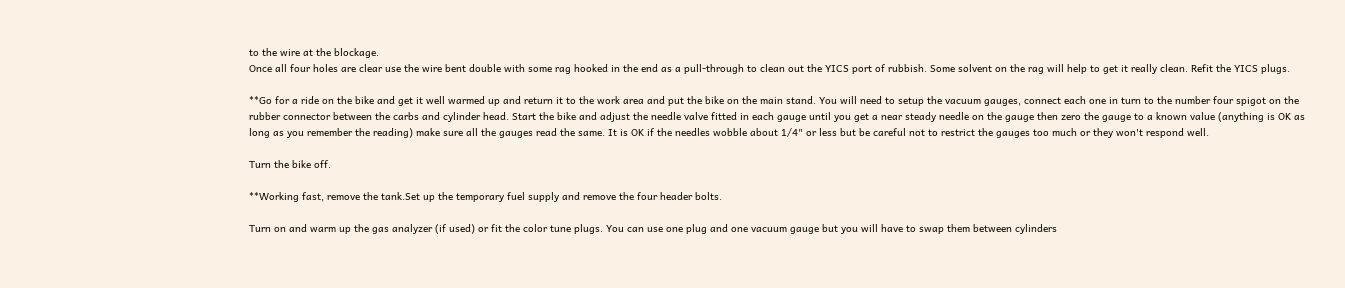to the wire at the blockage.
Once all four holes are clear use the wire bent double with some rag hooked in the end as a pull-through to clean out the YICS port of rubbish. Some solvent on the rag will help to get it really clean. Refit the YICS plugs.

**Go for a ride on the bike and get it well warmed up and return it to the work area and put the bike on the main stand. You will need to setup the vacuum gauges, connect each one in turn to the number four spigot on the rubber connector between the carbs and cylinder head. Start the bike and adjust the needle valve fitted in each gauge until you get a near steady needle on the gauge then zero the gauge to a known value (anything is OK as long as you remember the reading) make sure all the gauges read the same. It is OK if the needles wobble about 1/4" or less but be careful not to restrict the gauges too much or they won't respond well.

Turn the bike off.

**Working fast, remove the tank.Set up the temporary fuel supply and remove the four header bolts.

Turn on and warm up the gas analyzer (if used) or fit the color tune plugs. You can use one plug and one vacuum gauge but you will have to swap them between cylinders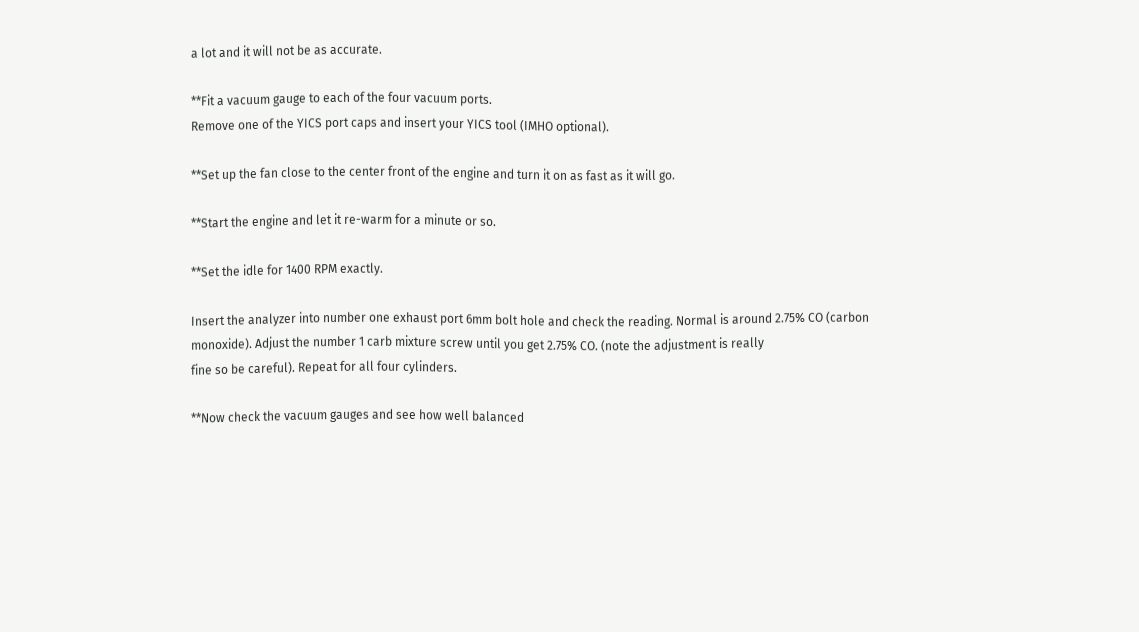a lot and it will not be as accurate.

**Fit a vacuum gauge to each of the four vacuum ports.
Remove one of the YICS port caps and insert your YICS tool (IMHO optional).

**Set up the fan close to the center front of the engine and turn it on as fast as it will go.

**Start the engine and let it re-warm for a minute or so.

**Set the idle for 1400 RPM exactly.

Insert the analyzer into number one exhaust port 6mm bolt hole and check the reading. Normal is around 2.75% CO (carbon monoxide). Adjust the number 1 carb mixture screw until you get 2.75% CO. (note the adjustment is really
fine so be careful). Repeat for all four cylinders.

**Now check the vacuum gauges and see how well balanced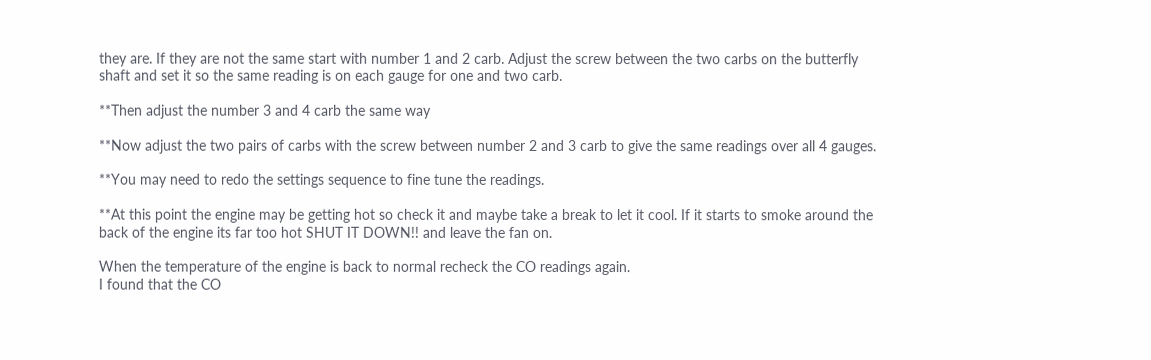they are. If they are not the same start with number 1 and 2 carb. Adjust the screw between the two carbs on the butterfly shaft and set it so the same reading is on each gauge for one and two carb.

**Then adjust the number 3 and 4 carb the same way

**Now adjust the two pairs of carbs with the screw between number 2 and 3 carb to give the same readings over all 4 gauges.

**You may need to redo the settings sequence to fine tune the readings.

**At this point the engine may be getting hot so check it and maybe take a break to let it cool. If it starts to smoke around the back of the engine its far too hot SHUT IT DOWN!! and leave the fan on.

When the temperature of the engine is back to normal recheck the CO readings again.
I found that the CO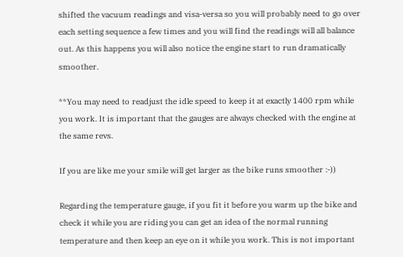shifted the vacuum readings and visa-versa so you will probably need to go over each setting sequence a few times and you will find the readings will all balance out. As this happens you will also notice the engine start to run dramatically smoother.

**You may need to readjust the idle speed to keep it at exactly 1400 rpm while you work. It is important that the gauges are always checked with the engine at the same revs.

If you are like me your smile will get larger as the bike runs smoother :-))

Regarding the temperature gauge, if you fit it before you warm up the bike and check it while you are riding you can get an idea of the normal running temperature and then keep an eye on it while you work. This is not important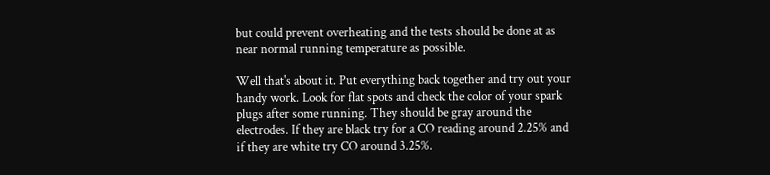but could prevent overheating and the tests should be done at as near normal running temperature as possible.

Well that's about it. Put everything back together and try out your handy work. Look for flat spots and check the color of your spark plugs after some running. They should be gray around the electrodes. If they are black try for a CO reading around 2.25% and if they are white try CO around 3.25%.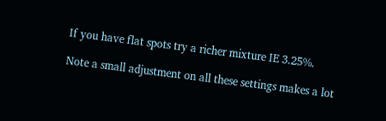If you have flat spots try a richer mixture IE 3.25%.

Note a small adjustment on all these settings makes a lot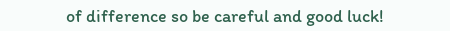of difference so be careful and good luck!